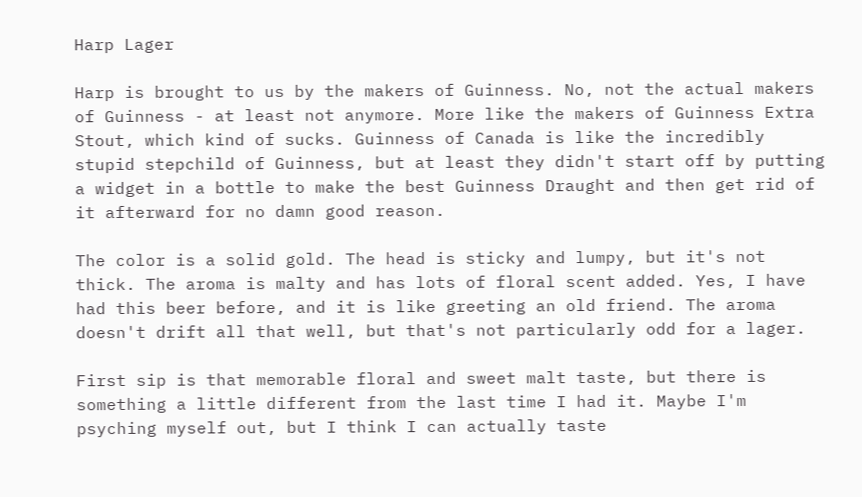Harp Lager

Harp is brought to us by the makers of Guinness. No, not the actual makers of Guinness - at least not anymore. More like the makers of Guinness Extra Stout, which kind of sucks. Guinness of Canada is like the incredibly stupid stepchild of Guinness, but at least they didn't start off by putting a widget in a bottle to make the best Guinness Draught and then get rid of it afterward for no damn good reason.

The color is a solid gold. The head is sticky and lumpy, but it's not thick. The aroma is malty and has lots of floral scent added. Yes, I have had this beer before, and it is like greeting an old friend. The aroma doesn't drift all that well, but that's not particularly odd for a lager.

First sip is that memorable floral and sweet malt taste, but there is something a little different from the last time I had it. Maybe I'm psyching myself out, but I think I can actually taste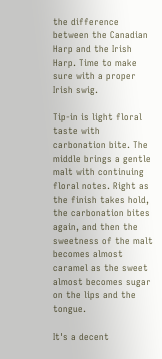the difference between the Canadian Harp and the Irish Harp. Time to make sure with a proper Irish swig.

Tip-in is light floral taste with carbonation bite. The middle brings a gentle malt with continuing floral notes. Right as the finish takes hold, the carbonation bites again, and then the sweetness of the malt becomes almost caramel as the sweet almost becomes sugar on the lips and the tongue.

It's a decent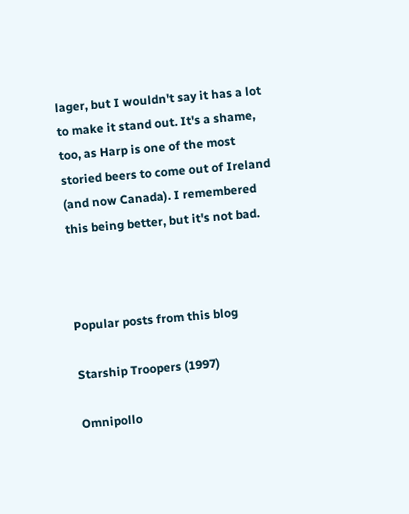lager, but I wouldn't say it has a lot to make it stand out. It's a shame, too, as Harp is one of the most storied beers to come out of Ireland (and now Canada). I remembered this being better, but it's not bad.



Popular posts from this blog

Starship Troopers (1997)

Omnipollo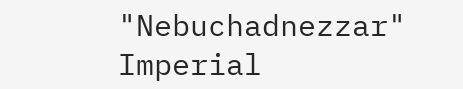"Nebuchadnezzar" Imperial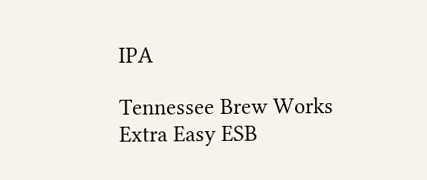IPA

Tennessee Brew Works Extra Easy ESB